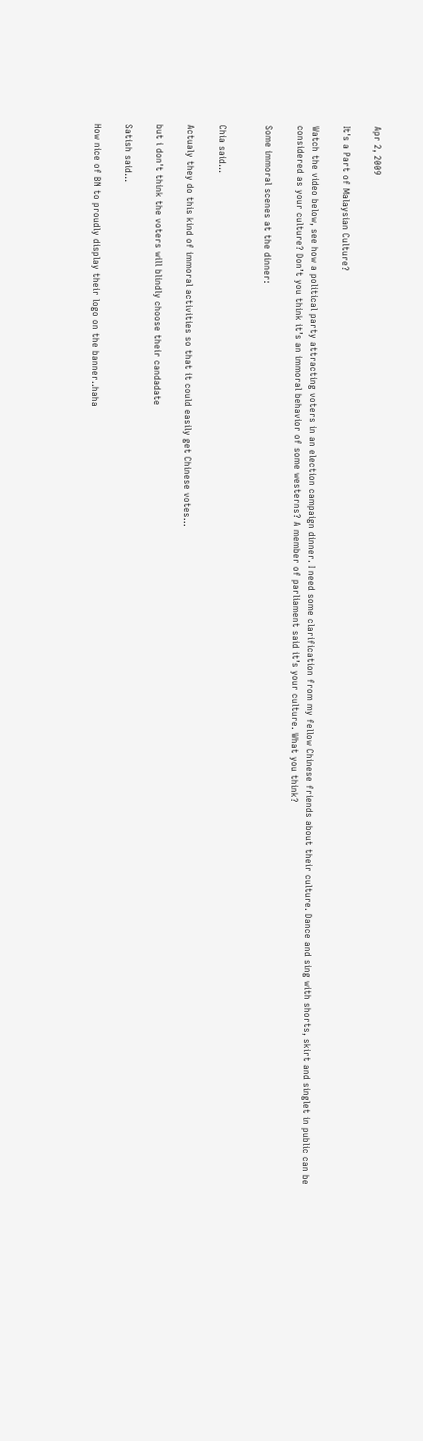Apr 2, 2009

It's a Part of Malaysian Culture?

Watch the video below, see how a political party attracting voters in an election campaign dinner. I need some clarification from my fellow Chinese friends about their culture. Dance and sing with shorts, skirt and singlet in public can be considered as your culture? Don’t you think it’s an immoral behavior of some westerns? A member of parliament said it’s your culture. What you think?

Some immoral scenes at the dinner:


Chia said...

Actualy they do this kind of immoral activities so that it could easily get Chinese votes...

but i don't think the voters will blindly choose their candadate

Satish said...

How nice of BN to proudly display their logo on the banner..haha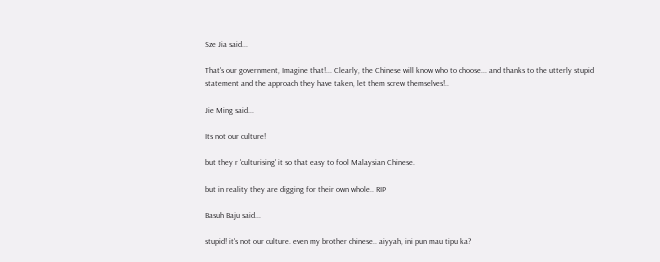Sze Jia said...

That's our government, Imagine that!... Clearly, the Chinese will know who to choose... and thanks to the utterly stupid statement and the approach they have taken, let them screw themselves!..

Jie Ming said...

Its not our culture!

but they r 'culturising' it so that easy to fool Malaysian Chinese.

but in reality they are digging for their own whole.. RIP

Basuh Baju said...

stupid! it's not our culture. even my brother chinese.. aiyyah, ini pun mau tipu ka?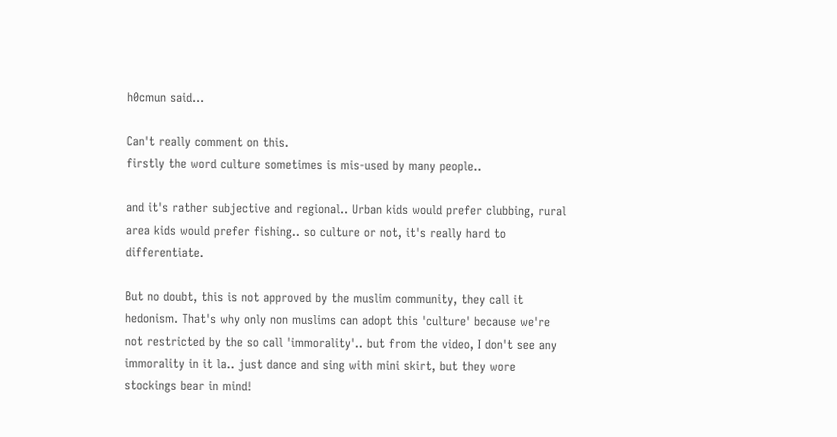h0cmun said...

Can't really comment on this.
firstly the word culture sometimes is mis-used by many people..

and it's rather subjective and regional.. Urban kids would prefer clubbing, rural area kids would prefer fishing.. so culture or not, it's really hard to differentiate.

But no doubt, this is not approved by the muslim community, they call it hedonism. That's why only non muslims can adopt this 'culture' because we're not restricted by the so call 'immorality'.. but from the video, I don't see any immorality in it la.. just dance and sing with mini skirt, but they wore stockings bear in mind!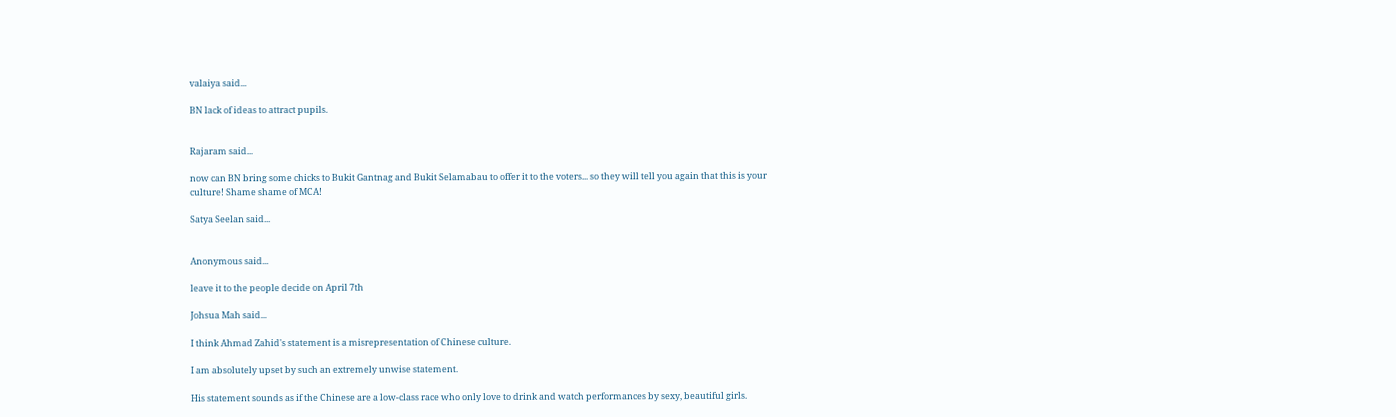valaiya said...

BN lack of ideas to attract pupils.


Rajaram said...

now can BN bring some chicks to Bukit Gantnag and Bukit Selamabau to offer it to the voters... so they will tell you again that this is your culture! Shame shame of MCA!

Satya Seelan said...


Anonymous said...

leave it to the people decide on April 7th

Johsua Mah said...

I think Ahmad Zahid's statement is a misrepresentation of Chinese culture.

I am absolutely upset by such an extremely unwise statement.

His statement sounds as if the Chinese are a low-class race who only love to drink and watch performances by sexy, beautiful girls.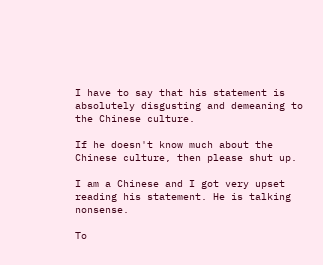I have to say that his statement is absolutely disgusting and demeaning to the Chinese culture.

If he doesn't know much about the Chinese culture, then please shut up.

I am a Chinese and I got very upset reading his statement. He is talking nonsense.

To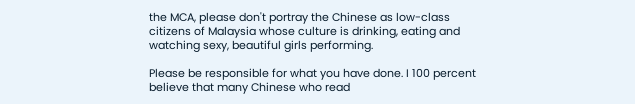the MCA, please don't portray the Chinese as low-class citizens of Malaysia whose culture is drinking, eating and watching sexy, beautiful girls performing.

Please be responsible for what you have done. I 100 percent believe that many Chinese who read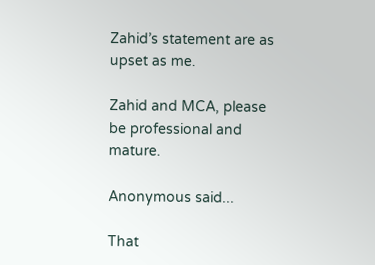Zahid’s statement are as upset as me.

Zahid and MCA, please be professional and mature.

Anonymous said...

That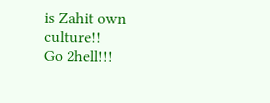is Zahit own culture!!
Go 2hell!!!